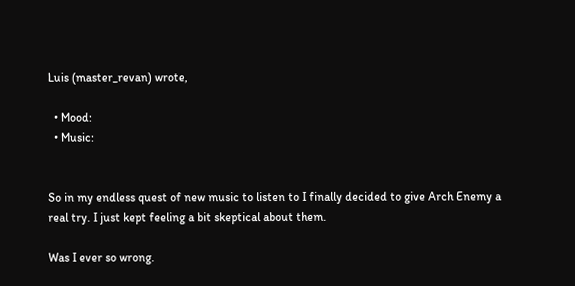Luis (master_revan) wrote,

  • Mood:
  • Music:


So in my endless quest of new music to listen to I finally decided to give Arch Enemy a real try. I just kept feeling a bit skeptical about them.

Was I ever so wrong.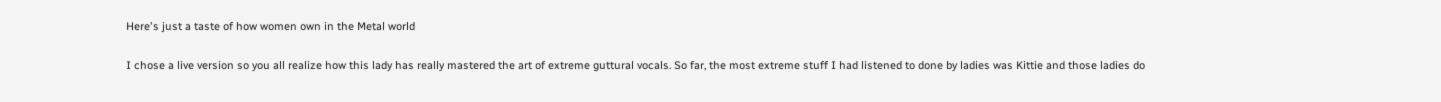Here's just a taste of how women own in the Metal world

I chose a live version so you all realize how this lady has really mastered the art of extreme guttural vocals. So far, the most extreme stuff I had listened to done by ladies was Kittie and those ladies do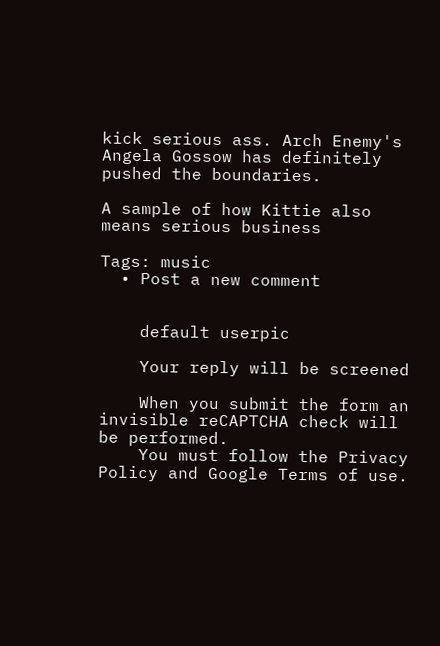kick serious ass. Arch Enemy's Angela Gossow has definitely pushed the boundaries.

A sample of how Kittie also means serious business

Tags: music
  • Post a new comment


    default userpic

    Your reply will be screened

    When you submit the form an invisible reCAPTCHA check will be performed.
    You must follow the Privacy Policy and Google Terms of use.